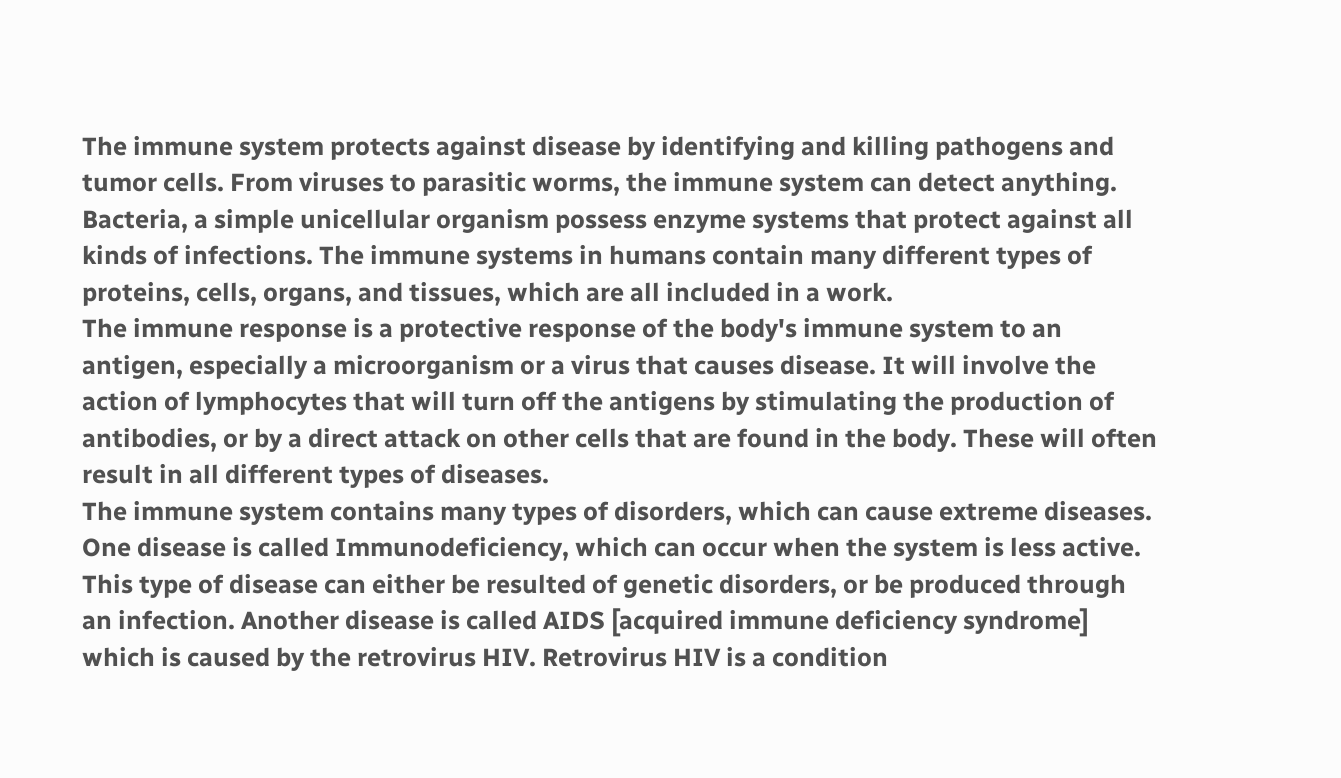The immune system protects against disease by identifying and killing pathogens and tumor cells. From viruses to parasitic worms, the immune system can detect anything. Bacteria, a simple unicellular organism possess enzyme systems that protect against all kinds of infections. The immune systems in humans contain many different types of proteins, cells, organs, and tissues, which are all included in a work.
The immune response is a protective response of the body's immune system to an antigen, especially a microorganism or a virus that causes disease. It will involve the action of lymphocytes that will turn off the antigens by stimulating the production of antibodies, or by a direct attack on other cells that are found in the body. These will often result in all different types of diseases.
The immune system contains many types of disorders, which can cause extreme diseases. One disease is called Immunodeficiency, which can occur when the system is less active. This type of disease can either be resulted of genetic disorders, or be produced through an infection. Another disease is called AIDS [acquired immune deficiency syndrome] which is caused by the retrovirus HIV. Retrovirus HIV is a condition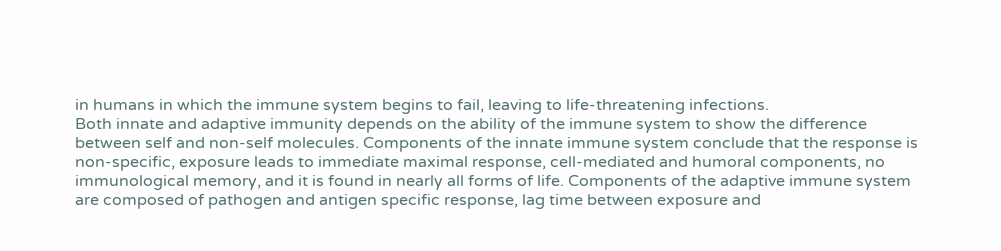in humans in which the immune system begins to fail, leaving to life-threatening infections.
Both innate and adaptive immunity depends on the ability of the immune system to show the difference between self and non-self molecules. Components of the innate immune system conclude that the response is non-specific, exposure leads to immediate maximal response, cell-mediated and humoral components, no immunological memory, and it is found in nearly all forms of life. Components of the adaptive immune system are composed of pathogen and antigen specific response, lag time between exposure and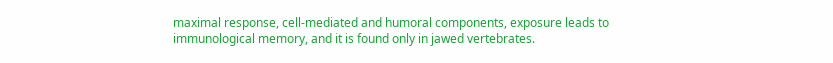maximal response, cell-mediated and humoral components, exposure leads to immunological memory, and it is found only in jawed vertebrates.